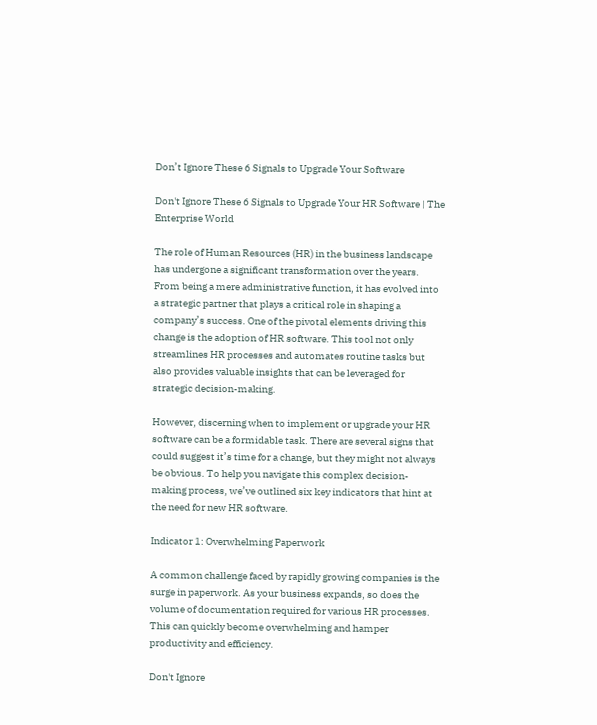Don’t Ignore These 6 Signals to Upgrade Your Software

Don't Ignore These 6 Signals to Upgrade Your HR Software | The Enterprise World

The role of Human Resources (HR) in the business landscape has undergone a significant transformation over the years. From being a mere administrative function, it has evolved into a strategic partner that plays a critical role in shaping a company’s success. One of the pivotal elements driving this change is the adoption of HR software. This tool not only streamlines HR processes and automates routine tasks but also provides valuable insights that can be leveraged for strategic decision-making.

However, discerning when to implement or upgrade your HR software can be a formidable task. There are several signs that could suggest it’s time for a change, but they might not always be obvious. To help you navigate this complex decision-making process, we’ve outlined six key indicators that hint at the need for new HR software.

Indicator 1: Overwhelming Paperwork

A common challenge faced by rapidly growing companies is the surge in paperwork. As your business expands, so does the volume of documentation required for various HR processes. This can quickly become overwhelming and hamper productivity and efficiency.

Don't Ignore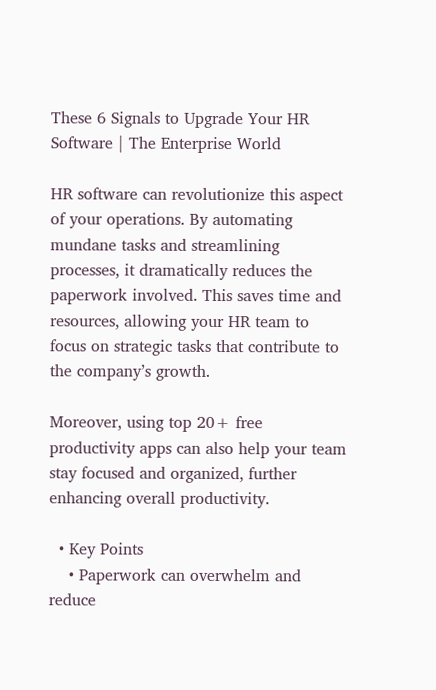These 6 Signals to Upgrade Your HR Software | The Enterprise World

HR software can revolutionize this aspect of your operations. By automating mundane tasks and streamlining processes, it dramatically reduces the paperwork involved. This saves time and resources, allowing your HR team to focus on strategic tasks that contribute to the company’s growth.

Moreover, using top 20+ free productivity apps can also help your team stay focused and organized, further enhancing overall productivity.

  • Key Points
    • Paperwork can overwhelm and reduce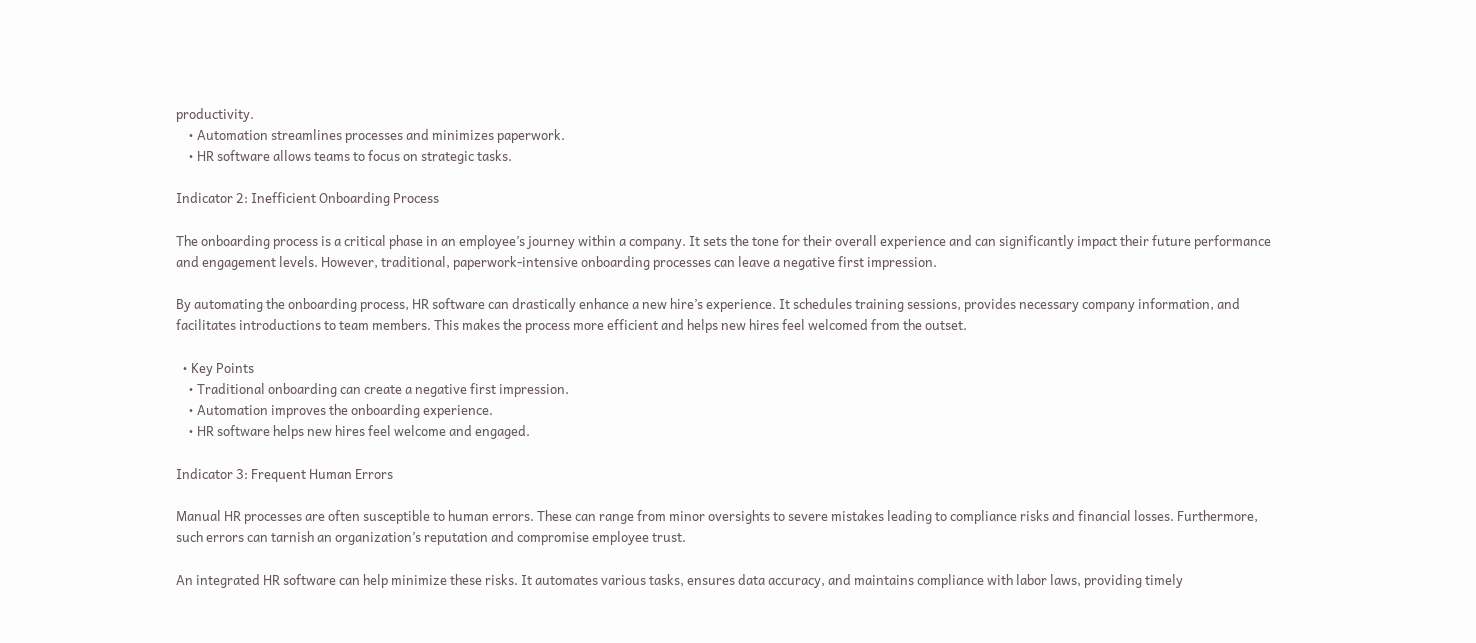productivity.
    • Automation streamlines processes and minimizes paperwork.
    • HR software allows teams to focus on strategic tasks.

Indicator 2: Inefficient Onboarding Process

The onboarding process is a critical phase in an employee’s journey within a company. It sets the tone for their overall experience and can significantly impact their future performance and engagement levels. However, traditional, paperwork-intensive onboarding processes can leave a negative first impression.

By automating the onboarding process, HR software can drastically enhance a new hire’s experience. It schedules training sessions, provides necessary company information, and facilitates introductions to team members. This makes the process more efficient and helps new hires feel welcomed from the outset.

  • Key Points
    • Traditional onboarding can create a negative first impression.
    • Automation improves the onboarding experience.
    • HR software helps new hires feel welcome and engaged.

Indicator 3: Frequent Human Errors

Manual HR processes are often susceptible to human errors. These can range from minor oversights to severe mistakes leading to compliance risks and financial losses. Furthermore, such errors can tarnish an organization’s reputation and compromise employee trust.

An integrated HR software can help minimize these risks. It automates various tasks, ensures data accuracy, and maintains compliance with labor laws, providing timely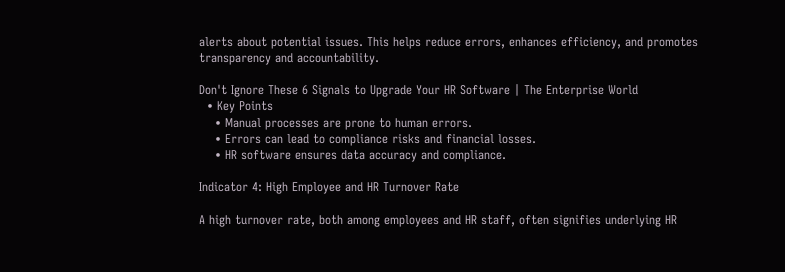alerts about potential issues. This helps reduce errors, enhances efficiency, and promotes transparency and accountability.

Don't Ignore These 6 Signals to Upgrade Your HR Software | The Enterprise World
  • Key Points
    • Manual processes are prone to human errors.
    • Errors can lead to compliance risks and financial losses.
    • HR software ensures data accuracy and compliance.

Indicator 4: High Employee and HR Turnover Rate

A high turnover rate, both among employees and HR staff, often signifies underlying HR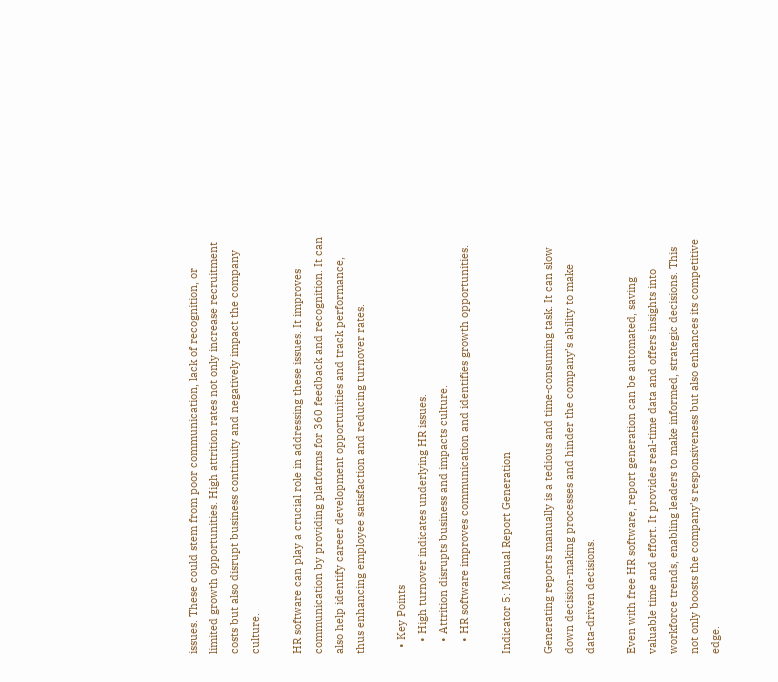issues. These could stem from poor communication, lack of recognition, or limited growth opportunities. High attrition rates not only increase recruitment costs but also disrupt business continuity and negatively impact the company culture.

HR software can play a crucial role in addressing these issues. It improves communication by providing platforms for 360 feedback and recognition. It can also help identify career development opportunities and track performance, thus enhancing employee satisfaction and reducing turnover rates.

  • Key Points
    • High turnover indicates underlying HR issues.
    • Attrition disrupts business and impacts culture.
    • HR software improves communication and identifies growth opportunities.

Indicator 5: Manual Report Generation

Generating reports manually is a tedious and time-consuming task. It can slow down decision-making processes and hinder the company’s ability to make data-driven decisions.

Even with free HR software, report generation can be automated, saving valuable time and effort. It provides real-time data and offers insights into workforce trends, enabling leaders to make informed, strategic decisions. This not only boosts the company’s responsiveness but also enhances its competitive edge.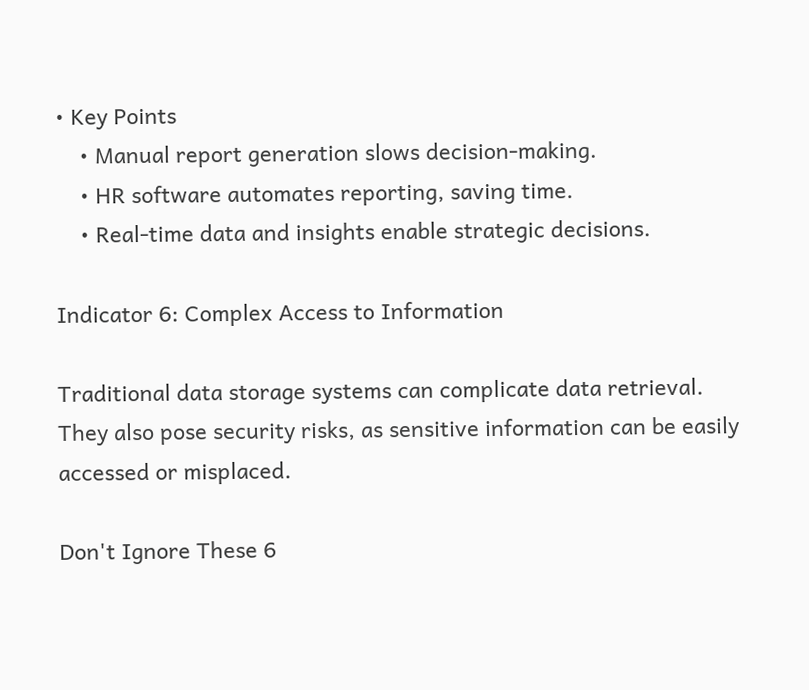• Key Points
    • Manual report generation slows decision-making.
    • HR software automates reporting, saving time.
    • Real-time data and insights enable strategic decisions.

Indicator 6: Complex Access to Information

Traditional data storage systems can complicate data retrieval. They also pose security risks, as sensitive information can be easily accessed or misplaced.

Don't Ignore These 6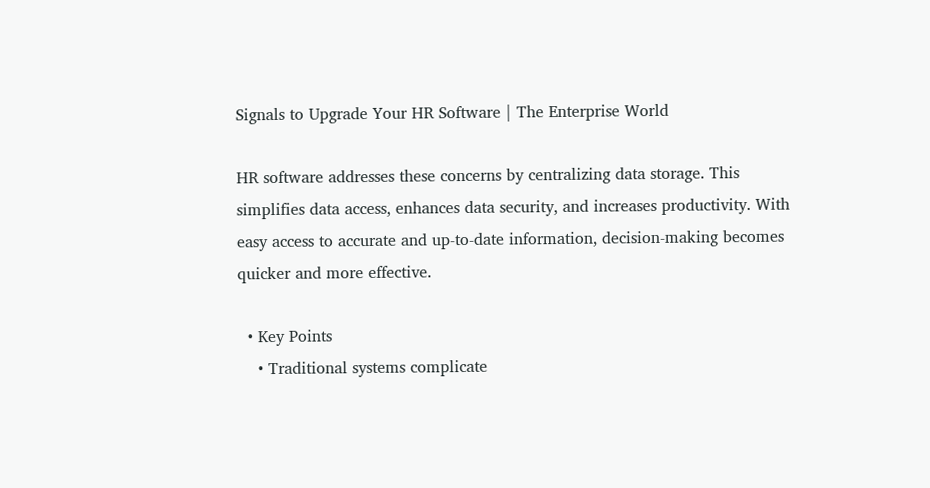Signals to Upgrade Your HR Software | The Enterprise World

HR software addresses these concerns by centralizing data storage. This simplifies data access, enhances data security, and increases productivity. With easy access to accurate and up-to-date information, decision-making becomes quicker and more effective.

  • Key Points
    • Traditional systems complicate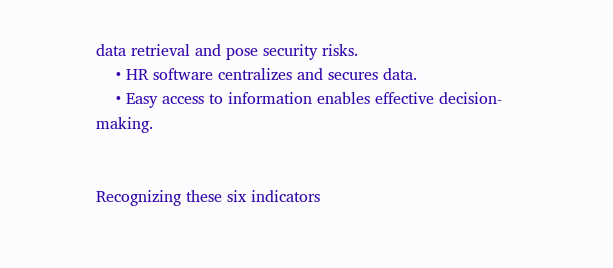data retrieval and pose security risks.
    • HR software centralizes and secures data.
    • Easy access to information enables effective decision-making.


Recognizing these six indicators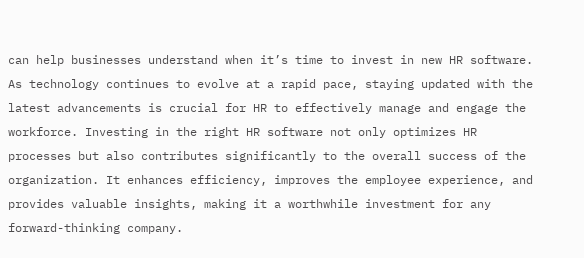can help businesses understand when it’s time to invest in new HR software. As technology continues to evolve at a rapid pace, staying updated with the latest advancements is crucial for HR to effectively manage and engage the workforce. Investing in the right HR software not only optimizes HR processes but also contributes significantly to the overall success of the organization. It enhances efficiency, improves the employee experience, and provides valuable insights, making it a worthwhile investment for any forward-thinking company.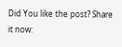Did You like the post? Share it now: